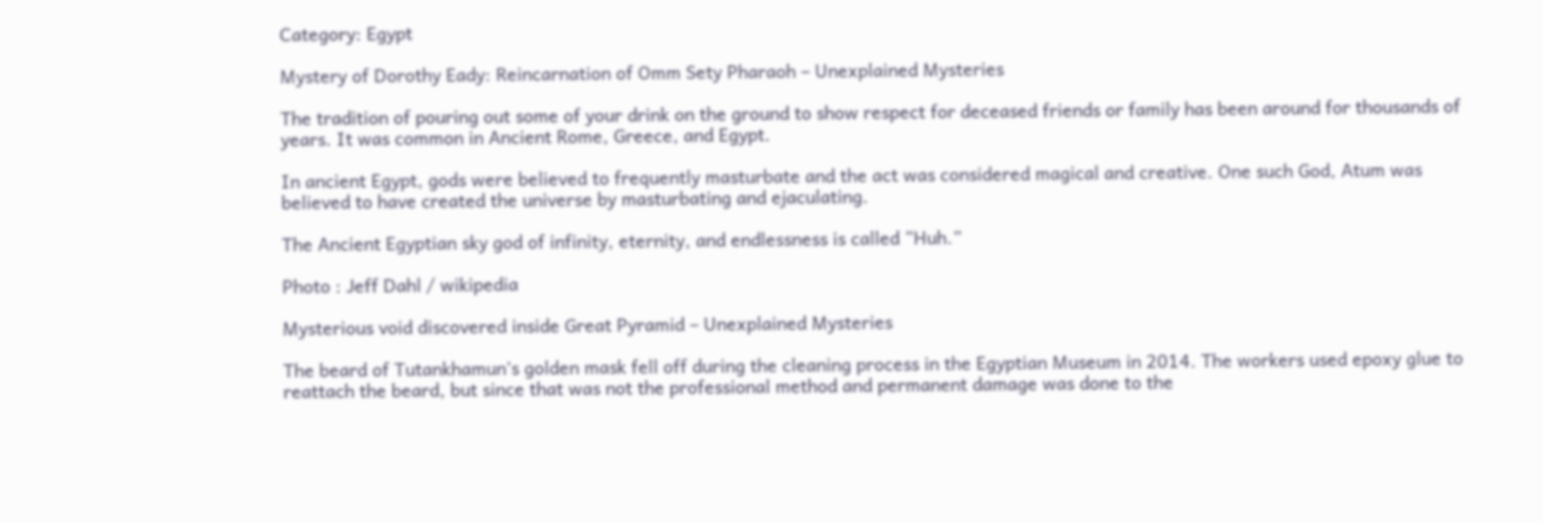Category: Egypt

Mystery of Dorothy Eady: Reincarnation of Omm Sety Pharaoh – Unexplained Mysteries

The tradition of pouring out some of your drink on the ground to show respect for deceased friends or family has been around for thousands of years. It was common in Ancient Rome, Greece, and Egypt.

In ancient Egypt, gods were believed to frequently masturbate and the act was considered magical and creative. One such God, Atum was believed to have created the universe by masturbating and ejaculating.

The Ancient Egyptian sky god of infinity, eternity, and endlessness is called “Huh.”

Photo : Jeff Dahl / wikipedia

Mysterious void discovered inside Great Pyramid – Unexplained Mysteries

The beard of Tutankhamun’s golden mask fell off during the cleaning process in the Egyptian Museum in 2014. The workers used epoxy glue to reattach the beard, but since that was not the professional method and permanent damage was done to the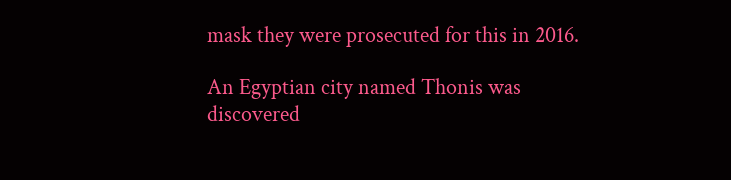mask they were prosecuted for this in 2016.

An Egyptian city named Thonis was discovered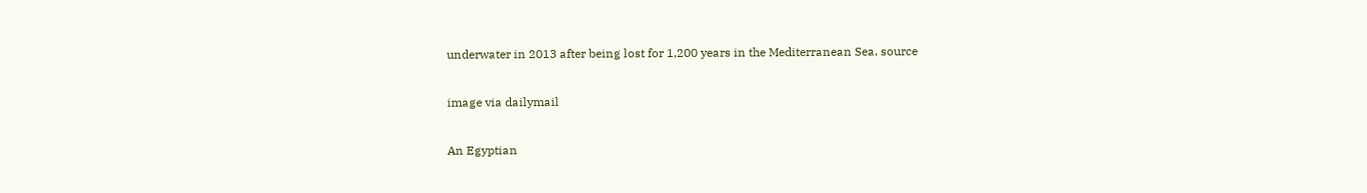underwater in 2013 after being lost for 1,200 years in the Mediterranean Sea. source

image via dailymail

An Egyptian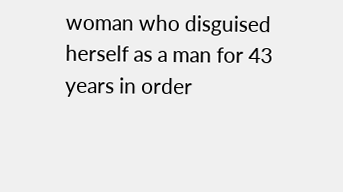woman who disguised herself as a man for 43 years in order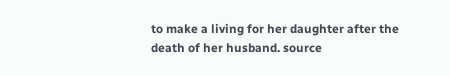to make a living for her daughter after the death of her husband. source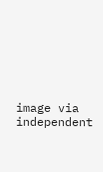image via independent